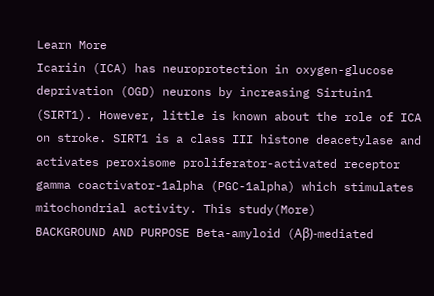Learn More
Icariin (ICA) has neuroprotection in oxygen-glucose deprivation (OGD) neurons by increasing Sirtuin1 (SIRT1). However, little is known about the role of ICA on stroke. SIRT1 is a class III histone deacetylase and activates peroxisome proliferator-activated receptor gamma coactivator-1alpha (PGC-1alpha) which stimulates mitochondrial activity. This study(More)
BACKGROUND AND PURPOSE Beta-amyloid (Aβ)-mediated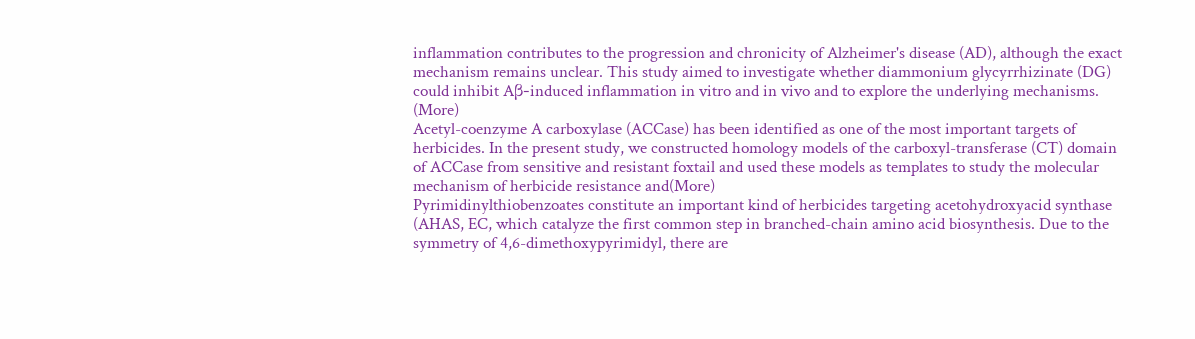inflammation contributes to the progression and chronicity of Alzheimer's disease (AD), although the exact mechanism remains unclear. This study aimed to investigate whether diammonium glycyrrhizinate (DG) could inhibit Aβ-induced inflammation in vitro and in vivo and to explore the underlying mechanisms. (More)
Acetyl-coenzyme A carboxylase (ACCase) has been identified as one of the most important targets of herbicides. In the present study, we constructed homology models of the carboxyl-transferase (CT) domain of ACCase from sensitive and resistant foxtail and used these models as templates to study the molecular mechanism of herbicide resistance and(More)
Pyrimidinylthiobenzoates constitute an important kind of herbicides targeting acetohydroxyacid synthase (AHAS, EC, which catalyze the first common step in branched-chain amino acid biosynthesis. Due to the symmetry of 4,6-dimethoxypyrimidyl, there are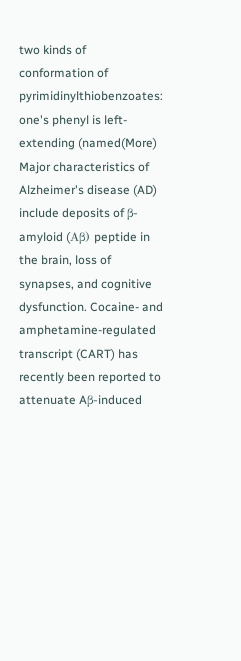two kinds of conformation of pyrimidinylthiobenzoates: one's phenyl is left-extending (named(More)
Major characteristics of Alzheimer's disease (AD) include deposits of β-amyloid (Aβ) peptide in the brain, loss of synapses, and cognitive dysfunction. Cocaine- and amphetamine-regulated transcript (CART) has recently been reported to attenuate Aβ-induced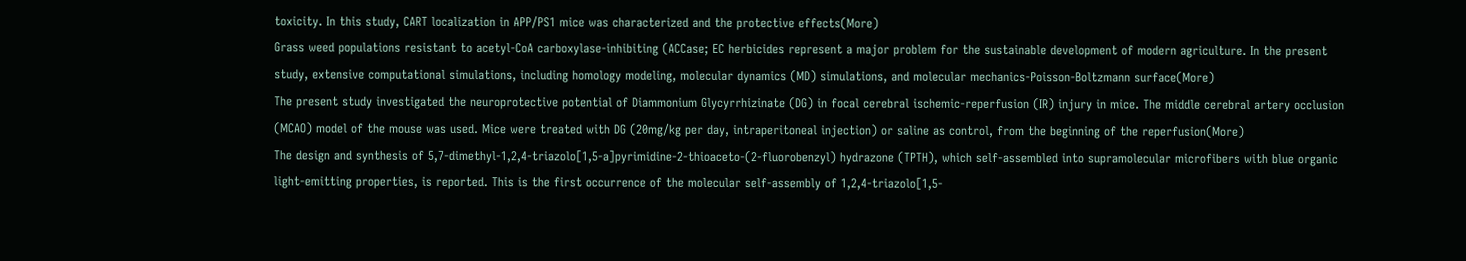toxicity. In this study, CART localization in APP/PS1 mice was characterized and the protective effects(More)
Grass weed populations resistant to acetyl-CoA carboxylase-inhibiting (ACCase; EC herbicides represent a major problem for the sustainable development of modern agriculture. In the present study, extensive computational simulations, including homology modeling, molecular dynamics (MD) simulations, and molecular mechanics-Poisson-Boltzmann surface(More)
The present study investigated the neuroprotective potential of Diammonium Glycyrrhizinate (DG) in focal cerebral ischemic-reperfusion (IR) injury in mice. The middle cerebral artery occlusion (MCAO) model of the mouse was used. Mice were treated with DG (20mg/kg per day, intraperitoneal injection) or saline as control, from the beginning of the reperfusion(More)
The design and synthesis of 5,7-dimethyl-1,2,4-triazolo[1,5-a]pyrimidine-2-thioaceto-(2-fluorobenzyl) hydrazone (TPTH), which self-assembled into supramolecular microfibers with blue organic light-emitting properties, is reported. This is the first occurrence of the molecular self-assembly of 1,2,4-triazolo[1,5-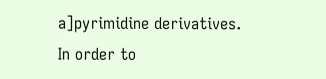a]pyrimidine derivatives.
In order to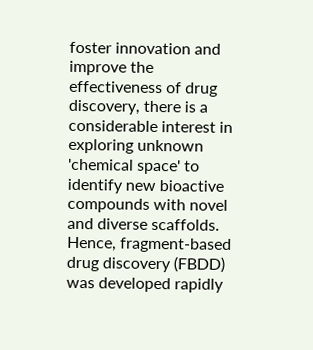foster innovation and improve the effectiveness of drug discovery, there is a considerable interest in exploring unknown 'chemical space' to identify new bioactive compounds with novel and diverse scaffolds. Hence, fragment-based drug discovery (FBDD) was developed rapidly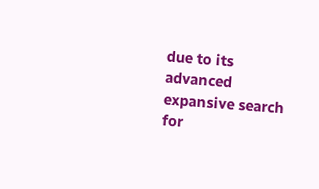due to its advanced expansive search for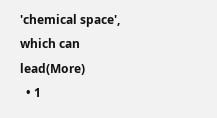'chemical space', which can lead(More)
  • 1